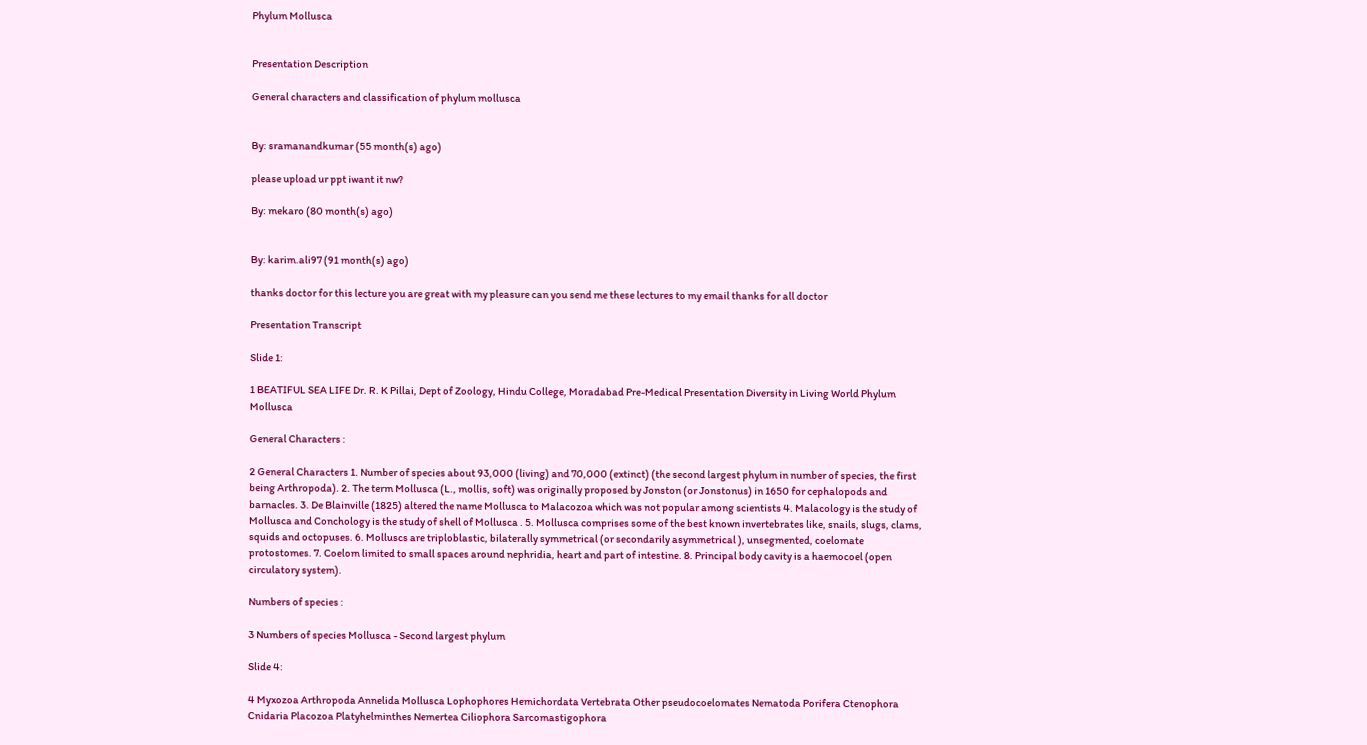Phylum Mollusca


Presentation Description

General characters and classification of phylum mollusca


By: sramanandkumar (55 month(s) ago)

please upload ur ppt iwant it nw?

By: mekaro (80 month(s) ago)


By: karim.ali97 (91 month(s) ago)

thanks doctor for this lecture you are great with my pleasure can you send me these lectures to my email thanks for all doctor

Presentation Transcript

Slide 1:

1 BEATIFUL SEA LIFE Dr. R. K Pillai, Dept of Zoology, Hindu College, Moradabad Pre-Medical Presentation Diversity in Living World Phylum Mollusca

General Characters :

2 General Characters 1. Number of species about 93,000 (living) and 70,000 (extinct) (the second largest phylum in number of species, the first being Arthropoda). 2. The term Mollusca (L., mollis, soft) was originally proposed by Jonston (or Jonstonus) in 1650 for cephalopods and barnacles. 3. De Blainville (1825) altered the name Mollusca to Malacozoa which was not popular among scientists 4. Malacology is the study of Mollusca and Conchology is the study of shell of Mollusca . 5. Mollusca comprises some of the best known invertebrates like, snails, slugs, clams, squids and octopuses. 6. Molluscs are triploblastic, bilaterally symmetrical (or secondarily asymmetrical ), unsegmented, coelomate protostomes. 7. Coelom limited to small spaces around nephridia, heart and part of intestine. 8. Principal body cavity is a haemocoel (open circulatory system).

Numbers of species :

3 Numbers of species Mollusca - Second largest phylum

Slide 4:

4 Myxozoa Arthropoda Annelida Mollusca Lophophores Hemichordata Vertebrata Other pseudocoelomates Nematoda Porifera Ctenophora Cnidaria Placozoa Platyhelminthes Nemertea Ciliophora Sarcomastigophora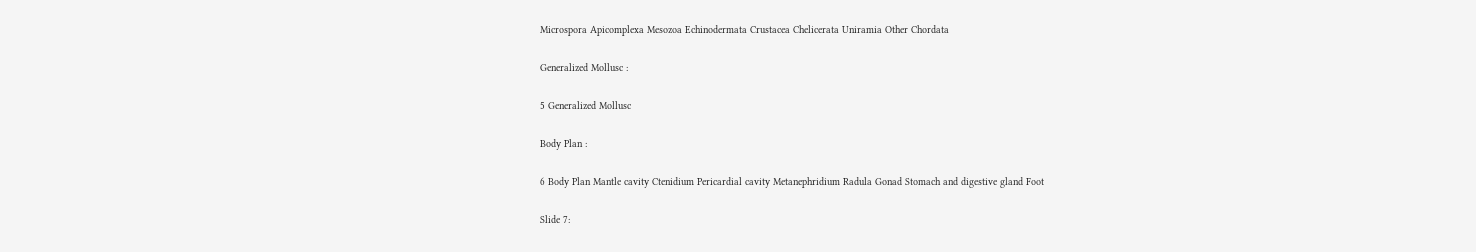Microspora Apicomplexa Mesozoa Echinodermata Crustacea Chelicerata Uniramia Other Chordata

Generalized Mollusc :

5 Generalized Mollusc

Body Plan :

6 Body Plan Mantle cavity Ctenidium Pericardial cavity Metanephridium Radula Gonad Stomach and digestive gland Foot

Slide 7: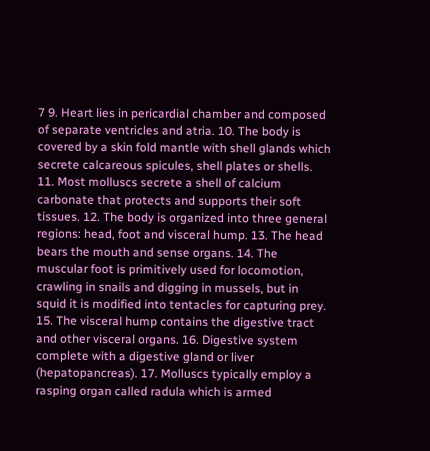7 9. Heart lies in pericardial chamber and composed of separate ventricles and atria. 10. The body is covered by a skin fold mantle with shell glands which secrete calcareous spicules, shell plates or shells. 11. Most molluscs secrete a shell of calcium carbonate that protects and supports their soft tissues. 12. The body is organized into three general regions: head, foot and visceral hump. 13. The head bears the mouth and sense organs. 14. The muscular foot is primitively used for locomotion, crawling in snails and digging in mussels, but in squid it is modified into tentacles for capturing prey. 15. The visceral hump contains the digestive tract and other visceral organs. 16. Digestive system complete with a digestive gland or liver (hepatopancreas). 17. Molluscs typically employ a rasping organ called radula which is armed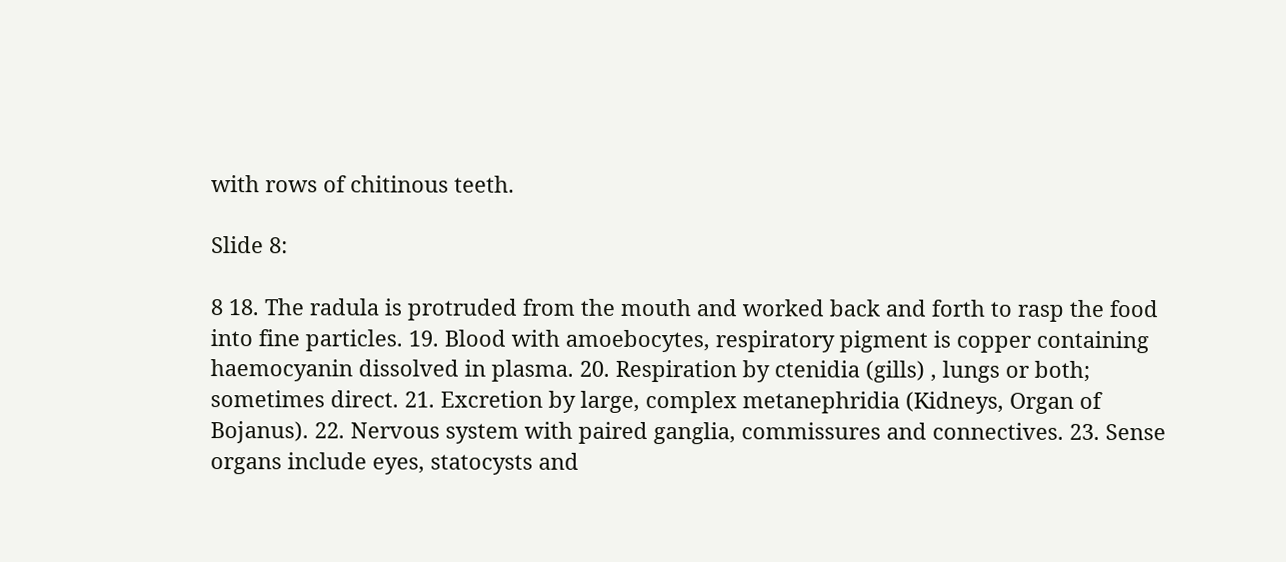with rows of chitinous teeth.

Slide 8:

8 18. The radula is protruded from the mouth and worked back and forth to rasp the food into fine particles. 19. Blood with amoebocytes, respiratory pigment is copper containing haemocyanin dissolved in plasma. 20. Respiration by ctenidia (gills) , lungs or both; sometimes direct. 21. Excretion by large, complex metanephridia (Kidneys, Organ of Bojanus). 22. Nervous system with paired ganglia, commissures and connectives. 23. Sense organs include eyes, statocysts and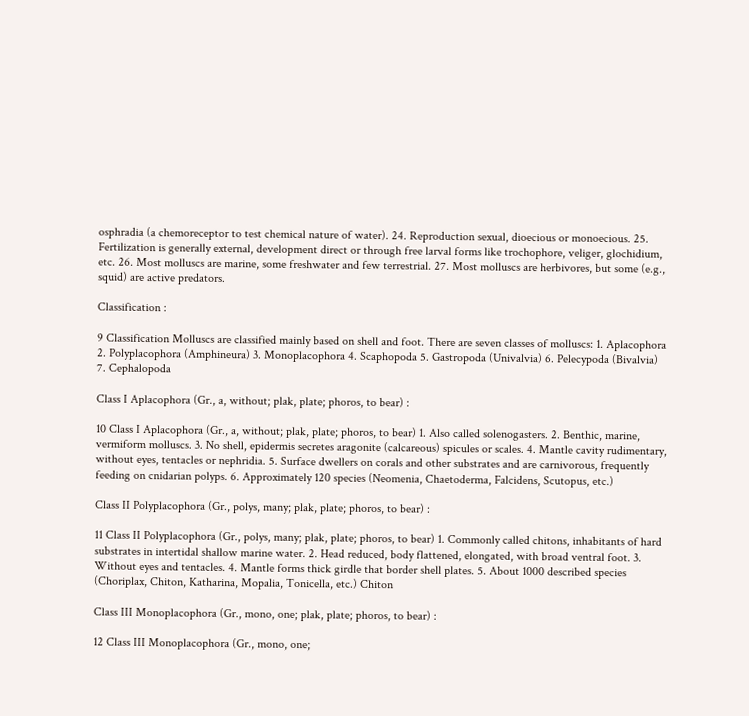osphradia (a chemoreceptor to test chemical nature of water). 24. Reproduction sexual, dioecious or monoecious. 25. Fertilization is generally external, development direct or through free larval forms like trochophore, veliger, glochidium, etc. 26. Most molluscs are marine, some freshwater and few terrestrial. 27. Most molluscs are herbivores, but some (e.g., squid) are active predators.

Classification :

9 Classification Molluscs are classified mainly based on shell and foot. There are seven classes of molluscs: 1. Aplacophora 2. Polyplacophora (Amphineura) 3. Monoplacophora 4. Scaphopoda 5. Gastropoda (Univalvia) 6. Pelecypoda (Bivalvia) 7. Cephalopoda

Class I Aplacophora (Gr., a, without; plak, plate; phoros, to bear) :

10 Class I Aplacophora (Gr., a, without; plak, plate; phoros, to bear) 1. Also called solenogasters. 2. Benthic, marine, vermiform molluscs. 3. No shell, epidermis secretes aragonite (calcareous) spicules or scales. 4. Mantle cavity rudimentary, without eyes, tentacles or nephridia. 5. Surface dwellers on corals and other substrates and are carnivorous, frequently feeding on cnidarian polyps. 6. Approximately 120 species (Neomenia, Chaetoderma, Falcidens, Scutopus, etc.)

Class II Polyplacophora (Gr., polys, many; plak, plate; phoros, to bear) :

11 Class II Polyplacophora (Gr., polys, many; plak, plate; phoros, to bear) 1. Commonly called chitons, inhabitants of hard substrates in intertidal shallow marine water. 2. Head reduced, body flattened, elongated, with broad ventral foot. 3. Without eyes and tentacles. 4. Mantle forms thick girdle that border shell plates. 5. About 1000 described species (Choriplax, Chiton, Katharina, Mopalia, Tonicella, etc.) Chiton

Class III Monoplacophora (Gr., mono, one; plak, plate; phoros, to bear) :

12 Class III Monoplacophora (Gr., mono, one;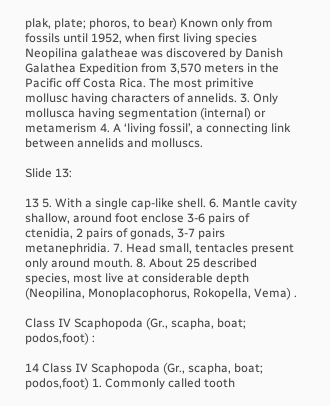plak, plate; phoros, to bear) Known only from fossils until 1952, when first living species Neopilina galatheae was discovered by Danish Galathea Expedition from 3,570 meters in the Pacific off Costa Rica. The most primitive mollusc having characters of annelids. 3. Only mollusca having segmentation (internal) or metamerism 4. A ‘living fossil’, a connecting link between annelids and molluscs.

Slide 13:

13 5. With a single cap-like shell. 6. Mantle cavity shallow, around foot enclose 3-6 pairs of ctenidia, 2 pairs of gonads, 3-7 pairs metanephridia. 7. Head small, tentacles present only around mouth. 8. About 25 described species, most live at considerable depth (Neopilina, Monoplacophorus, Rokopella, Vema) .

Class IV Scaphopoda (Gr., scapha, boat; podos,foot) :

14 Class IV Scaphopoda (Gr., scapha, boat; podos,foot) 1. Commonly called tooth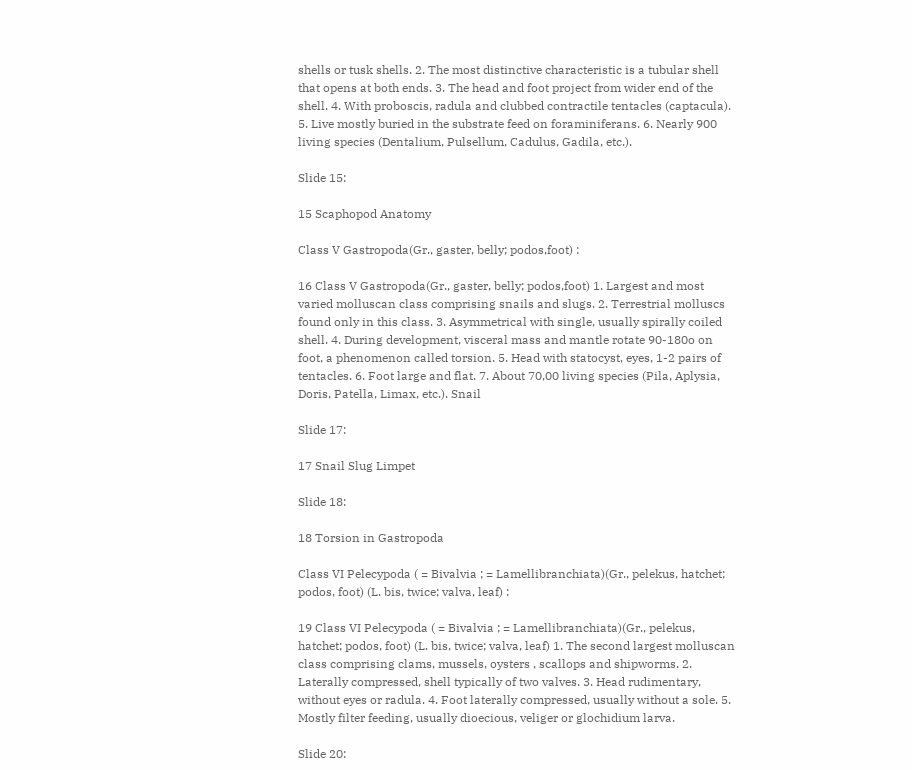shells or tusk shells. 2. The most distinctive characteristic is a tubular shell that opens at both ends. 3. The head and foot project from wider end of the shell. 4. With proboscis, radula and clubbed contractile tentacles (captacula). 5. Live mostly buried in the substrate feed on foraminiferans. 6. Nearly 900 living species (Dentalium, Pulsellum, Cadulus, Gadila, etc.).

Slide 15:

15 Scaphopod Anatomy

Class V Gastropoda(Gr., gaster, belly; podos,foot) :

16 Class V Gastropoda(Gr., gaster, belly; podos,foot) 1. Largest and most varied molluscan class comprising snails and slugs. 2. Terrestrial molluscs found only in this class. 3. Asymmetrical with single, usually spirally coiled shell. 4. During development, visceral mass and mantle rotate 90-180o on foot, a phenomenon called torsion. 5. Head with statocyst, eyes, 1-2 pairs of tentacles. 6. Foot large and flat. 7. About 70,00 living species (Pila, Aplysia, Doris, Patella, Limax, etc.). Snail

Slide 17:

17 Snail Slug Limpet

Slide 18:

18 Torsion in Gastropoda

Class VI Pelecypoda ( = Bivalvia ; = Lamellibranchiata)(Gr., pelekus, hatchet; podos, foot) (L. bis, twice; valva, leaf) :

19 Class VI Pelecypoda ( = Bivalvia ; = Lamellibranchiata)(Gr., pelekus, hatchet; podos, foot) (L. bis, twice; valva, leaf) 1. The second largest molluscan class comprising clams, mussels, oysters , scallops and shipworms. 2. Laterally compressed, shell typically of two valves. 3. Head rudimentary, without eyes or radula. 4. Foot laterally compressed, usually without a sole. 5. Mostly filter feeding, usually dioecious, veliger or glochidium larva.

Slide 20: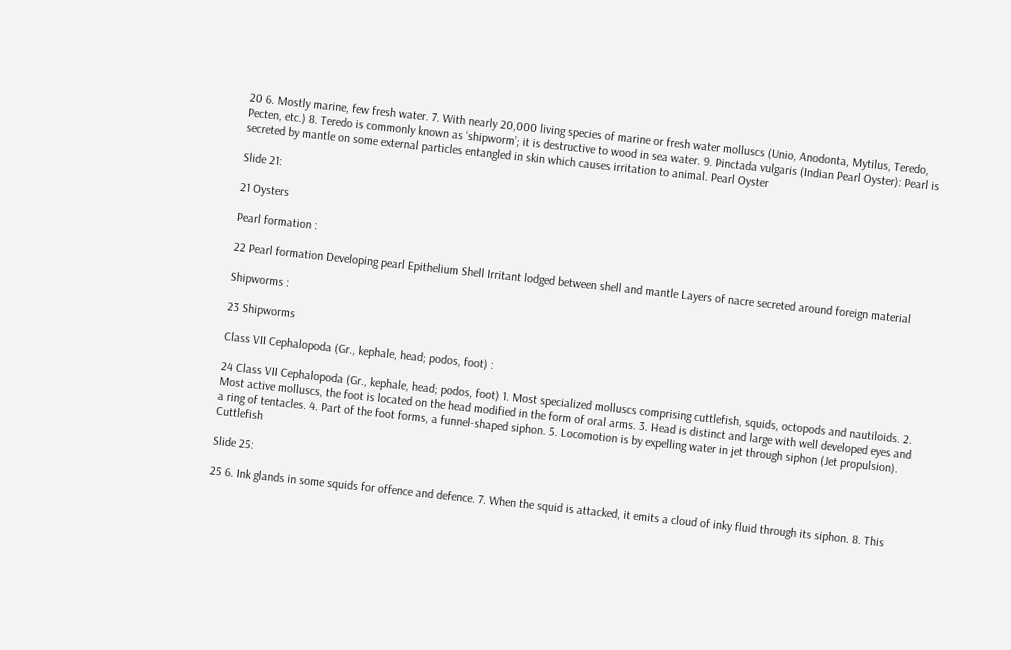20 6. Mostly marine, few fresh water. 7. With nearly 20,000 living species of marine or fresh water molluscs (Unio, Anodonta, Mytilus, Teredo, Pecten, etc.) 8. Teredo is commonly known as ‘shipworm’; it is destructive to wood in sea water. 9. Pinctada vulgaris (Indian Pearl Oyster): Pearl is secreted by mantle on some external particles entangled in skin which causes irritation to animal. Pearl Oyster

Slide 21:

21 Oysters

Pearl formation :

22 Pearl formation Developing pearl Epithelium Shell Irritant lodged between shell and mantle Layers of nacre secreted around foreign material

Shipworms :

23 Shipworms

Class VII Cephalopoda (Gr., kephale, head; podos, foot) :

24 Class VII Cephalopoda (Gr., kephale, head; podos, foot) 1. Most specialized molluscs comprising cuttlefish, squids, octopods and nautiloids. 2. Most active molluscs, the foot is located on the head modified in the form of oral arms. 3. Head is distinct and large with well developed eyes and a ring of tentacles. 4. Part of the foot forms, a funnel-shaped siphon. 5. Locomotion is by expelling water in jet through siphon (Jet propulsion). Cuttlefish

Slide 25:

25 6. Ink glands in some squids for offence and defence. 7. When the squid is attacked, it emits a cloud of inky fluid through its siphon. 8. This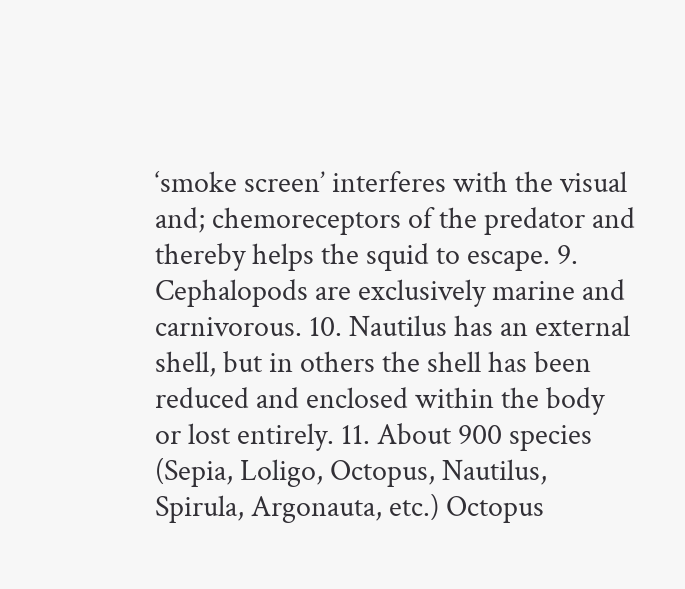‘smoke screen’ interferes with the visual and; chemoreceptors of the predator and thereby helps the squid to escape. 9. Cephalopods are exclusively marine and carnivorous. 10. Nautilus has an external shell, but in others the shell has been reduced and enclosed within the body or lost entirely. 11. About 900 species (Sepia, Loligo, Octopus, Nautilus, Spirula, Argonauta, etc.) Octopus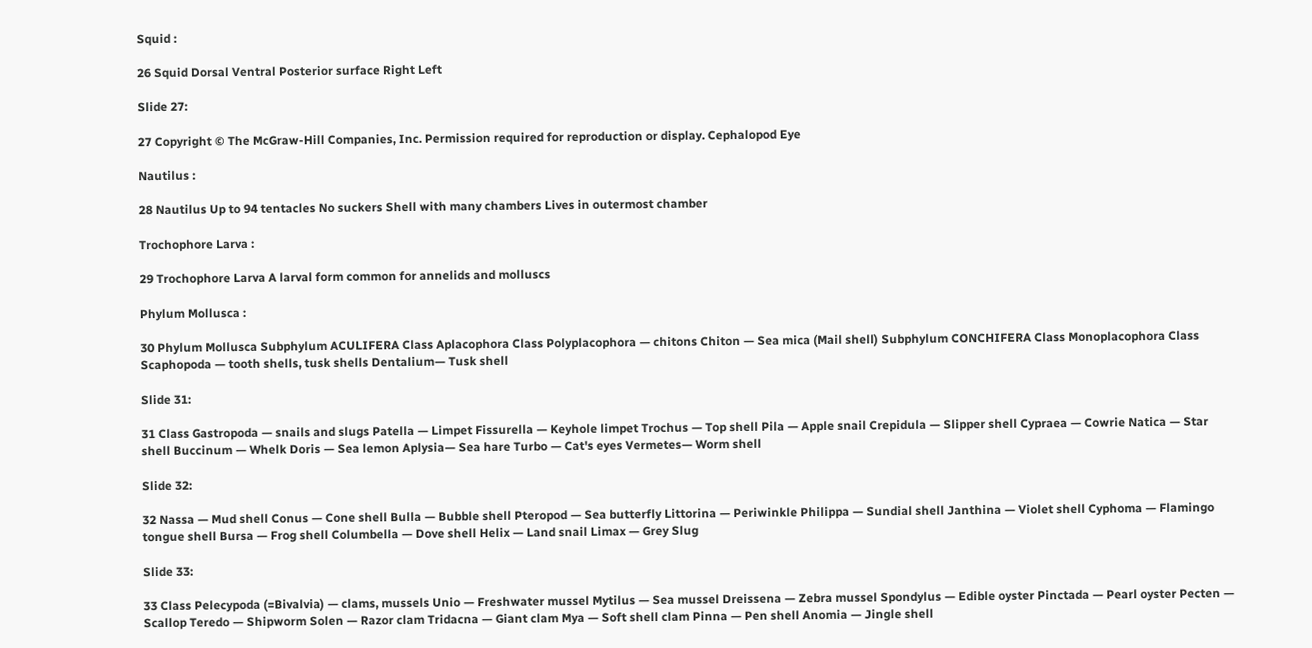Squid :

26 Squid Dorsal Ventral Posterior surface Right Left

Slide 27:

27 Copyright © The McGraw-Hill Companies, Inc. Permission required for reproduction or display. Cephalopod Eye

Nautilus :

28 Nautilus Up to 94 tentacles No suckers Shell with many chambers Lives in outermost chamber

Trochophore Larva :

29 Trochophore Larva A larval form common for annelids and molluscs

Phylum Mollusca :

30 Phylum Mollusca Subphylum ACULIFERA Class Aplacophora Class Polyplacophora — chitons Chiton — Sea mica (Mail shell) Subphylum CONCHIFERA Class Monoplacophora Class Scaphopoda — tooth shells, tusk shells Dentalium— Tusk shell

Slide 31:

31 Class Gastropoda — snails and slugs Patella — Limpet Fissurella — Keyhole limpet Trochus — Top shell Pila — Apple snail Crepidula — Slipper shell Cypraea — Cowrie Natica — Star shell Buccinum — Whelk Doris — Sea lemon Aplysia— Sea hare Turbo — Cat's eyes Vermetes— Worm shell

Slide 32:

32 Nassa — Mud shell Conus — Cone shell Bulla — Bubble shell Pteropod — Sea butterfly Littorina — Periwinkle Philippa — Sundial shell Janthina — Violet shell Cyphoma — Flamingo tongue shell Bursa — Frog shell Columbella — Dove shell Helix — Land snail Limax — Grey Slug

Slide 33:

33 Class Pelecypoda (=Bivalvia) — clams, mussels Unio — Freshwater mussel Mytilus — Sea mussel Dreissena — Zebra mussel Spondylus — Edible oyster Pinctada — Pearl oyster Pecten — Scallop Teredo — Shipworm Solen — Razor clam Tridacna — Giant clam Mya — Soft shell clam Pinna — Pen shell Anomia — Jingle shell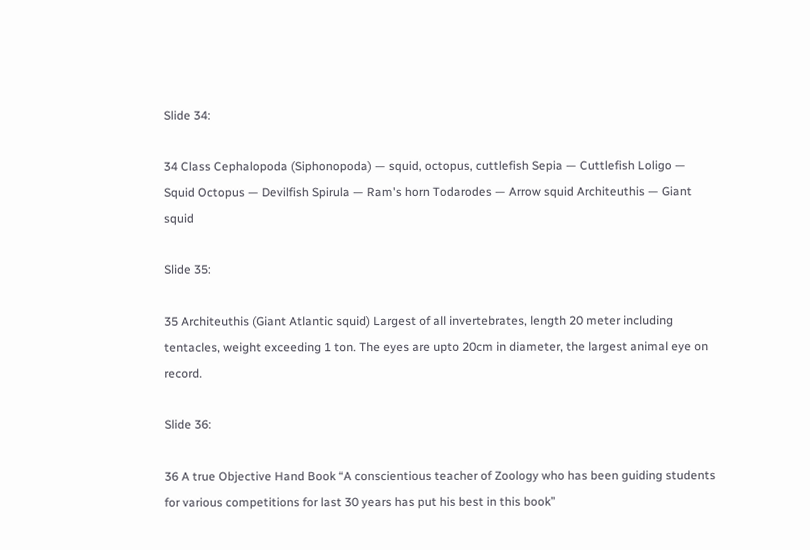Slide 34:

34 Class Cephalopoda (Siphonopoda) — squid, octopus, cuttlefish Sepia — Cuttlefish Loligo — Squid Octopus — Devilfish Spirula — Ram's horn Todarodes — Arrow squid Architeuthis — Giant squid

Slide 35:

35 Architeuthis (Giant Atlantic squid) Largest of all invertebrates, length 20 meter including tentacles, weight exceeding 1 ton. The eyes are upto 20cm in diameter, the largest animal eye on record.

Slide 36:

36 A true Objective Hand Book “A conscientious teacher of Zoology who has been guiding students for various competitions for last 30 years has put his best in this book”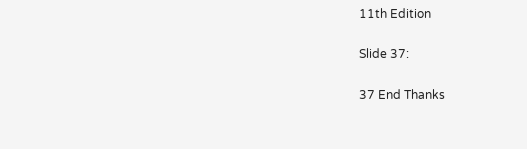11th Edition

Slide 37:

37 End Thanks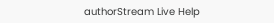authorStream Live Help